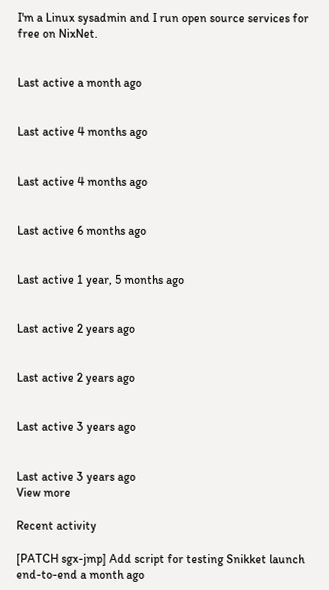I'm a Linux sysadmin and I run open source services for free on NixNet.


Last active a month ago


Last active 4 months ago


Last active 4 months ago


Last active 6 months ago


Last active 1 year, 5 months ago


Last active 2 years ago


Last active 2 years ago


Last active 3 years ago


Last active 3 years ago
View more

Recent activity

[PATCH sgx-jmp] Add script for testing Snikket launch end-to-end a month ago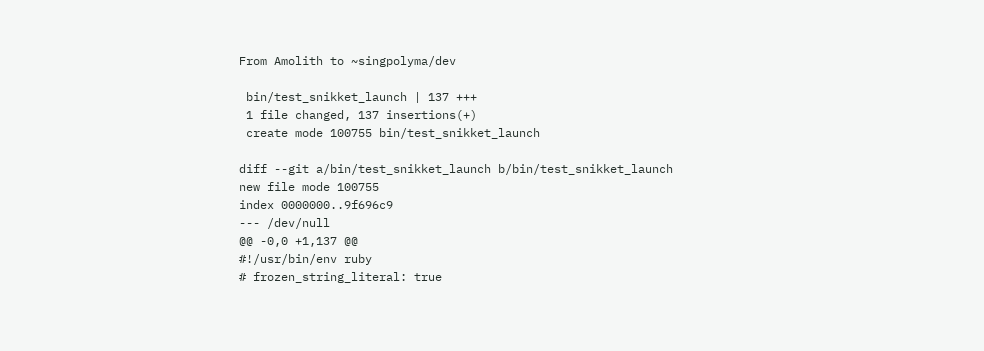From Amolith to ~singpolyma/dev

 bin/test_snikket_launch | 137 +++
 1 file changed, 137 insertions(+)
 create mode 100755 bin/test_snikket_launch

diff --git a/bin/test_snikket_launch b/bin/test_snikket_launch
new file mode 100755
index 0000000..9f696c9
--- /dev/null
@@ -0,0 +1,137 @@
#!/usr/bin/env ruby
# frozen_string_literal: true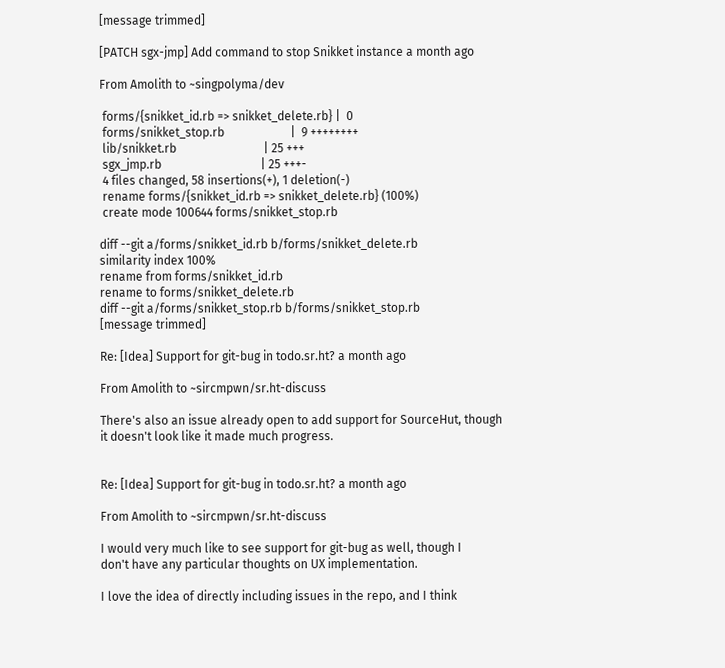[message trimmed]

[PATCH sgx-jmp] Add command to stop Snikket instance a month ago

From Amolith to ~singpolyma/dev

 forms/{snikket_id.rb => snikket_delete.rb} |  0
 forms/snikket_stop.rb                      |  9 ++++++++
 lib/snikket.rb                             | 25 +++
 sgx_jmp.rb                                 | 25 +++-
 4 files changed, 58 insertions(+), 1 deletion(-)
 rename forms/{snikket_id.rb => snikket_delete.rb} (100%)
 create mode 100644 forms/snikket_stop.rb

diff --git a/forms/snikket_id.rb b/forms/snikket_delete.rb
similarity index 100%
rename from forms/snikket_id.rb
rename to forms/snikket_delete.rb
diff --git a/forms/snikket_stop.rb b/forms/snikket_stop.rb
[message trimmed]

Re: [Idea] Support for git-bug in todo.sr.ht? a month ago

From Amolith to ~sircmpwn/sr.ht-discuss

There's also an issue already open to add support for SourceHut, though
it doesn't look like it made much progress.


Re: [Idea] Support for git-bug in todo.sr.ht? a month ago

From Amolith to ~sircmpwn/sr.ht-discuss

I would very much like to see support for git-bug as well, though I
don't have any particular thoughts on UX implementation.

I love the idea of directly including issues in the repo, and I think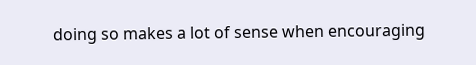doing so makes a lot of sense when encouraging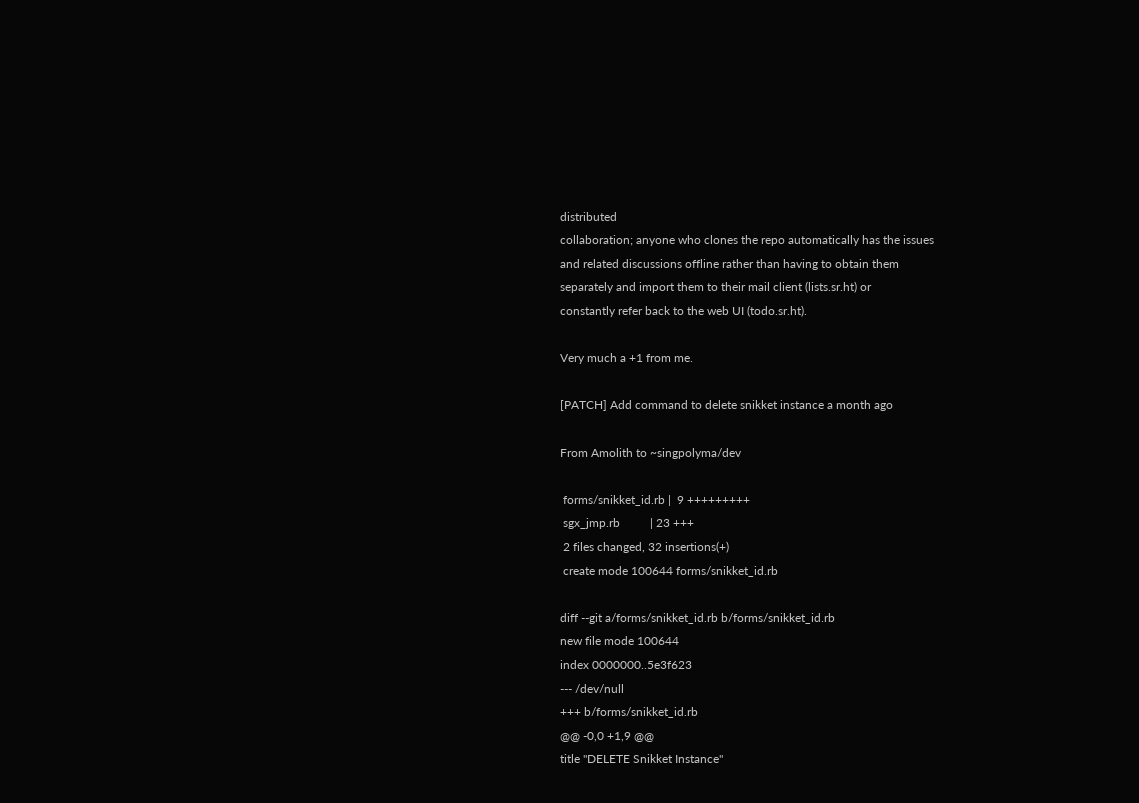distributed
collaboration; anyone who clones the repo automatically has the issues
and related discussions offline rather than having to obtain them
separately and import them to their mail client (lists.sr.ht) or
constantly refer back to the web UI (todo.sr.ht).

Very much a +1 from me.

[PATCH] Add command to delete snikket instance a month ago

From Amolith to ~singpolyma/dev

 forms/snikket_id.rb |  9 +++++++++
 sgx_jmp.rb          | 23 +++
 2 files changed, 32 insertions(+)
 create mode 100644 forms/snikket_id.rb

diff --git a/forms/snikket_id.rb b/forms/snikket_id.rb
new file mode 100644
index 0000000..5e3f623
--- /dev/null
+++ b/forms/snikket_id.rb
@@ -0,0 +1,9 @@
title "DELETE Snikket Instance"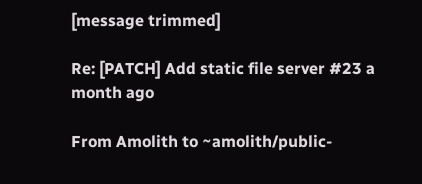[message trimmed]

Re: [PATCH] Add static file server #23 a month ago

From Amolith to ~amolith/public-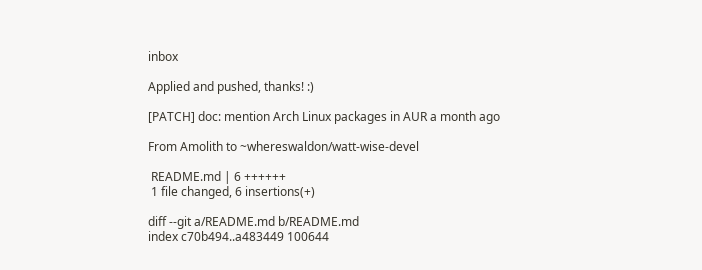inbox

Applied and pushed, thanks! :)

[PATCH] doc: mention Arch Linux packages in AUR a month ago

From Amolith to ~whereswaldon/watt-wise-devel

 README.md | 6 ++++++
 1 file changed, 6 insertions(+)

diff --git a/README.md b/README.md
index c70b494..a483449 100644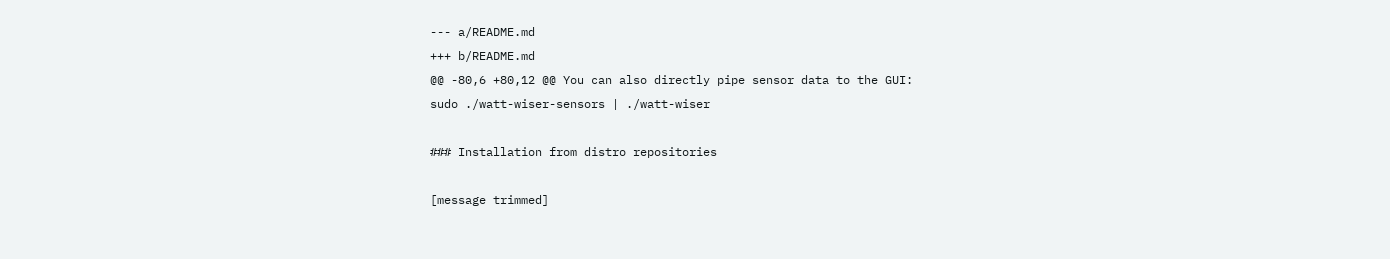--- a/README.md
+++ b/README.md
@@ -80,6 +80,12 @@ You can also directly pipe sensor data to the GUI:
sudo ./watt-wiser-sensors | ./watt-wiser

### Installation from distro repositories

[message trimmed]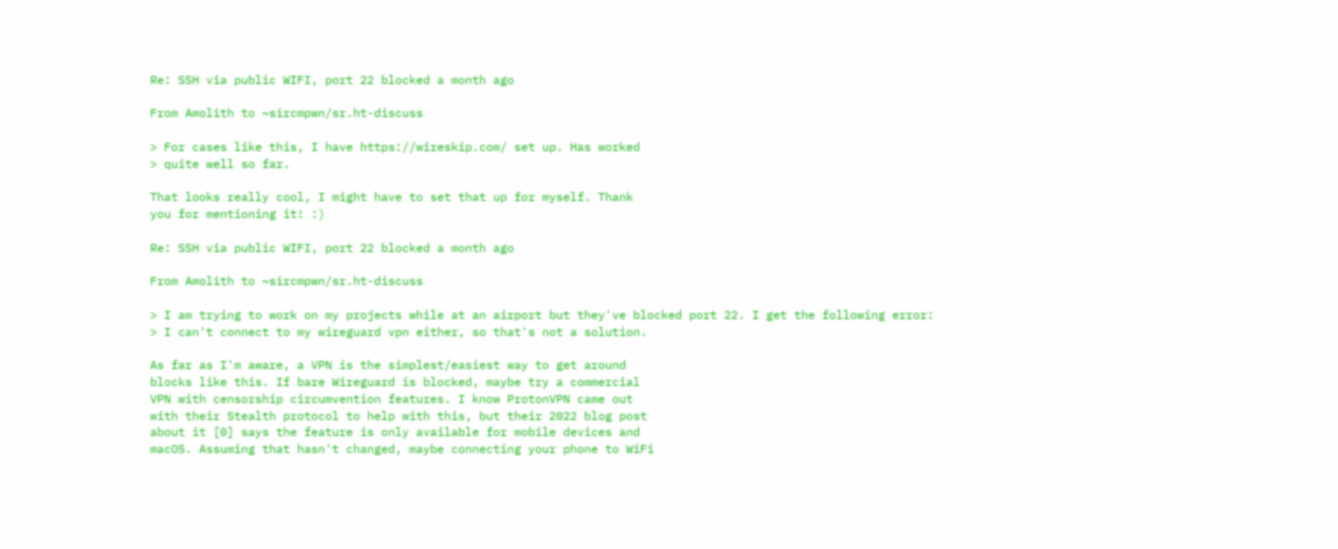Re: SSH via public WIFI, port 22 blocked a month ago

From Amolith to ~sircmpwn/sr.ht-discuss

> For cases like this, I have https://wireskip.com/ set up. Has worked
> quite well so far.

That looks really cool, I might have to set that up for myself. Thank
you for mentioning it! :)

Re: SSH via public WIFI, port 22 blocked a month ago

From Amolith to ~sircmpwn/sr.ht-discuss

> I am trying to work on my projects while at an airport but they've blocked port 22. I get the following error:
> I can't connect to my wireguard vpn either, so that's not a solution.

As far as I'm aware, a VPN is the simplest/easiest way to get around
blocks like this. If bare Wireguard is blocked, maybe try a commercial
VPN with censorship circumvention features. I know ProtonVPN came out
with their Stealth protocol to help with this, but their 2022 blog post
about it [0] says the feature is only available for mobile devices and
macOS. Assuming that hasn't changed, maybe connecting your phone to WiFi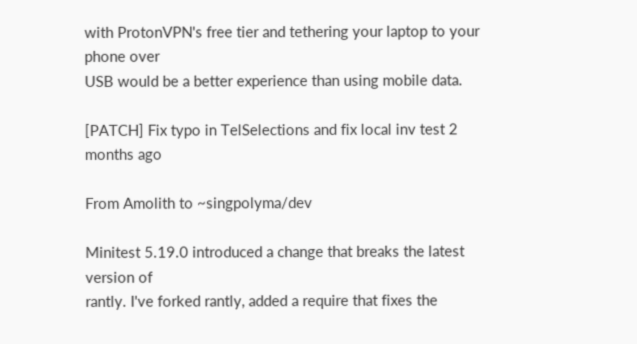with ProtonVPN's free tier and tethering your laptop to your phone over
USB would be a better experience than using mobile data.

[PATCH] Fix typo in TelSelections and fix local inv test 2 months ago

From Amolith to ~singpolyma/dev

Minitest 5.19.0 introduced a change that breaks the latest version of
rantly. I've forked rantly, added a require that fixes the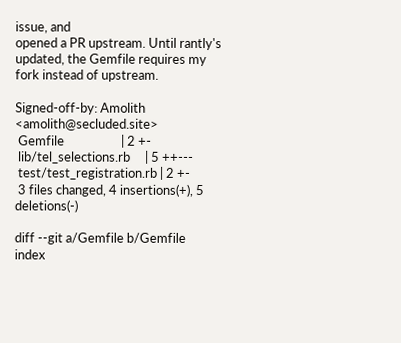issue, and
opened a PR upstream. Until rantly's updated, the Gemfile requires my
fork instead of upstream.

Signed-off-by: Amolith <amolith@secluded.site>
 Gemfile                   | 2 +-
 lib/tel_selections.rb     | 5 ++---
 test/test_registration.rb | 2 +-
 3 files changed, 4 insertions(+), 5 deletions(-)

diff --git a/Gemfile b/Gemfile
index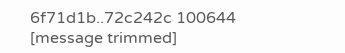6f71d1b..72c242c 100644
[message trimmed]